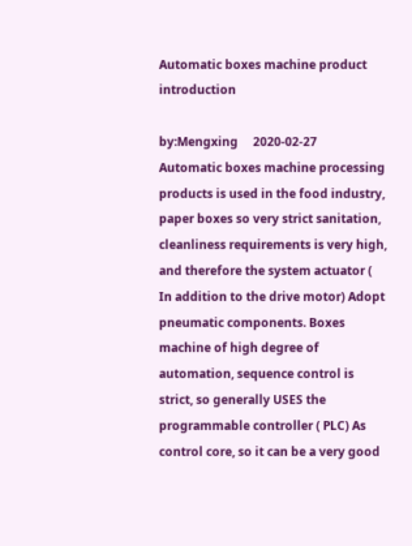Automatic boxes machine product introduction

by:Mengxing     2020-02-27
Automatic boxes machine processing products is used in the food industry, paper boxes so very strict sanitation, cleanliness requirements is very high, and therefore the system actuator ( In addition to the drive motor) Adopt pneumatic components. Boxes machine of high degree of automation, sequence control is strict, so generally USES the programmable controller ( PLC) As control core, so it can be a very good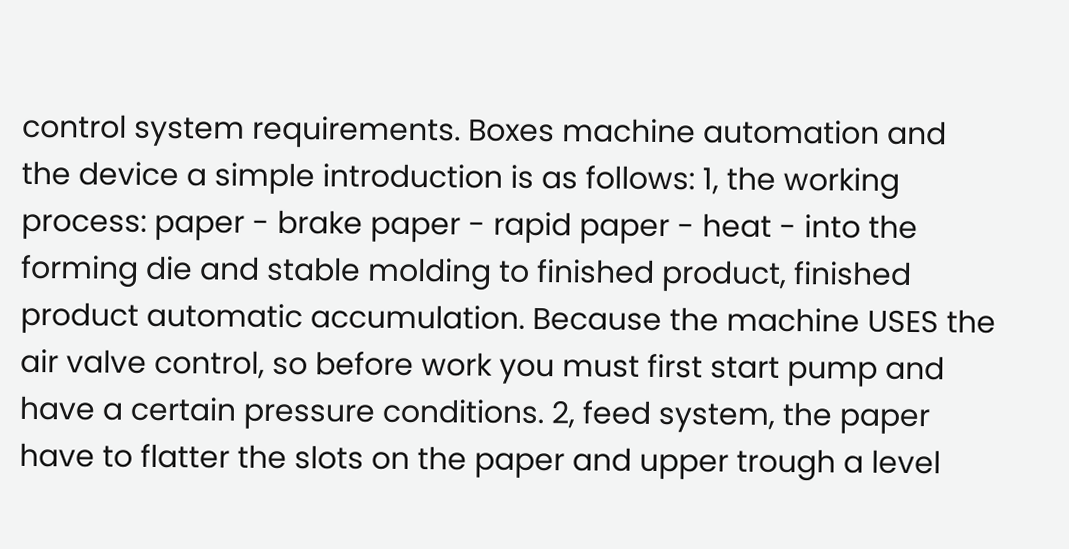control system requirements. Boxes machine automation and the device a simple introduction is as follows: 1, the working process: paper - brake paper - rapid paper - heat - into the forming die and stable molding to finished product, finished product automatic accumulation. Because the machine USES the air valve control, so before work you must first start pump and have a certain pressure conditions. 2, feed system, the paper have to flatter the slots on the paper and upper trough a level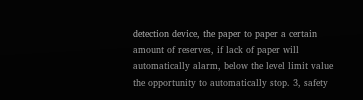detection device, the paper to paper a certain amount of reserves, if lack of paper will automatically alarm, below the level limit value the opportunity to automatically stop. 3, safety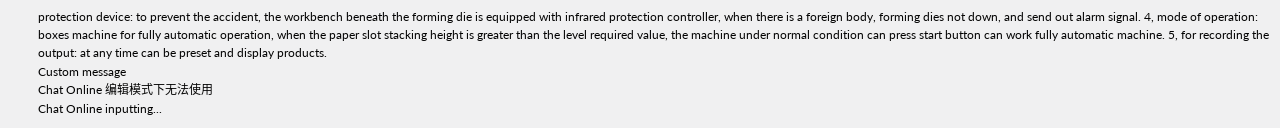protection device: to prevent the accident, the workbench beneath the forming die is equipped with infrared protection controller, when there is a foreign body, forming dies not down, and send out alarm signal. 4, mode of operation: boxes machine for fully automatic operation, when the paper slot stacking height is greater than the level required value, the machine under normal condition can press start button can work fully automatic machine. 5, for recording the output: at any time can be preset and display products.
Custom message
Chat Online 编辑模式下无法使用
Chat Online inputting...